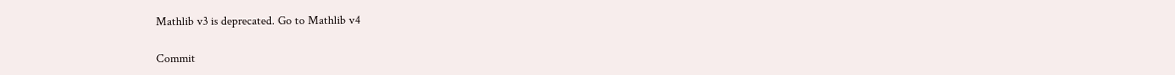Mathlib v3 is deprecated. Go to Mathlib v4

Commit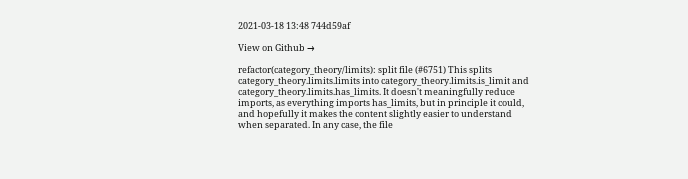2021-03-18 13:48 744d59af

View on Github →

refactor(category_theory/limits): split file (#6751) This splits category_theory.limits.limits into category_theory.limits.is_limit and category_theory.limits.has_limits. It doesn't meaningfully reduce imports, as everything imports has_limits, but in principle it could, and hopefully it makes the content slightly easier to understand when separated. In any case, the file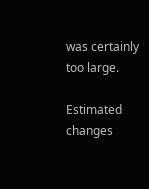was certainly too large.

Estimated changes